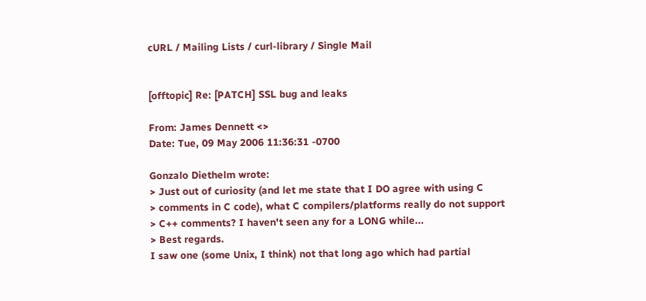cURL / Mailing Lists / curl-library / Single Mail


[offtopic] Re: [PATCH] SSL bug and leaks

From: James Dennett <>
Date: Tue, 09 May 2006 11:36:31 -0700

Gonzalo Diethelm wrote:
> Just out of curiosity (and let me state that I DO agree with using C
> comments in C code), what C compilers/platforms really do not support
> C++ comments? I haven't seen any for a LONG while...
> Best regards.
I saw one (some Unix, I think) not that long ago which had partial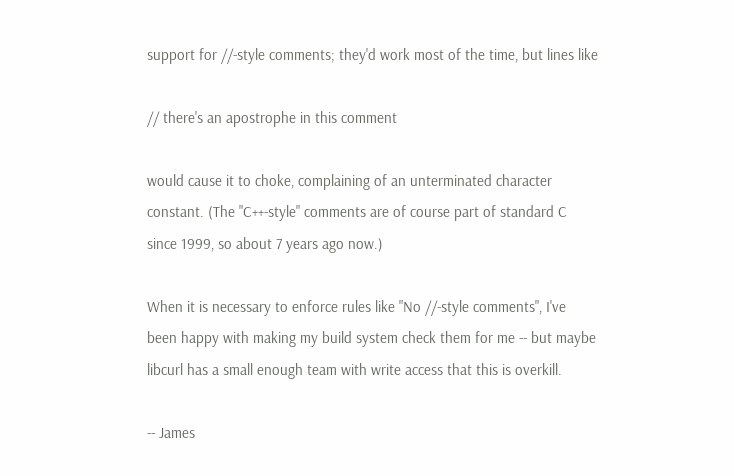support for //-style comments; they'd work most of the time, but lines like

// there's an apostrophe in this comment

would cause it to choke, complaining of an unterminated character
constant. (The "C++-style" comments are of course part of standard C
since 1999, so about 7 years ago now.)

When it is necessary to enforce rules like "No //-style comments", I've
been happy with making my build system check them for me -- but maybe
libcurl has a small enough team with write access that this is overkill.

-- James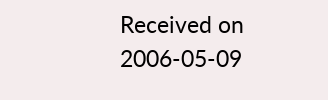Received on 2006-05-09